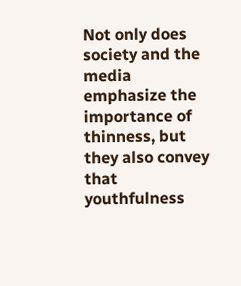Not only does society and the media emphasize the importance of thinness, but they also convey that youthfulness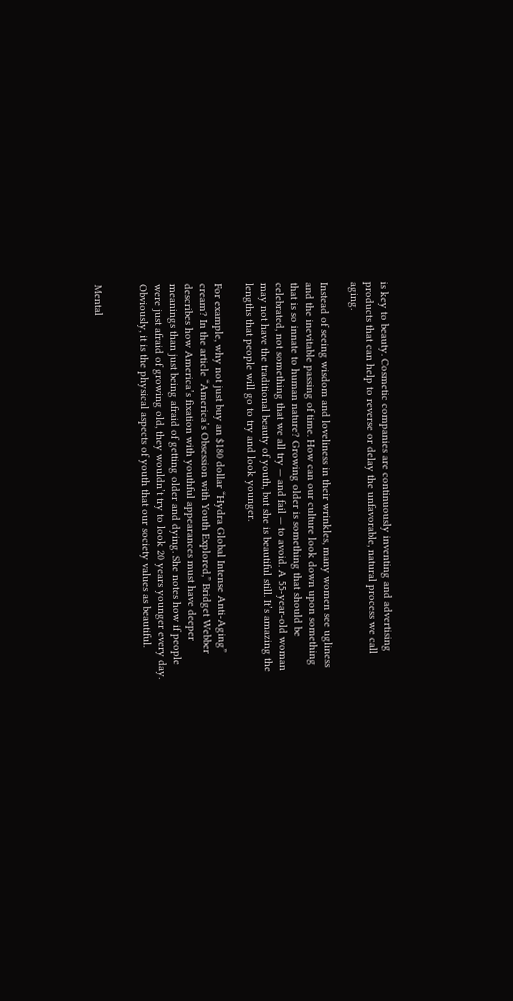is key to beauty. Cosmetic companies are continuously inventing and advertising products that can help to reverse or delay the unfavorable, natural process we call aging.

Instead of seeing wisdom and loveliness in their wrinkles, many women see ugliness and the inevitable passing of time. How can our culture look down upon something that is so innate to human nature? Growing older is something that should be celebrated, not something that we all try — and fail — to avoid. A 55-year-old woman may not have the traditional beauty of youth, but she is beautiful still. It’s amazing the lengths that people will go to try and look younger.

For example, why not just buy an $180 dollar “Hydra Global Intense Anti-Aging” cream? In the article “America’s Obsession with Youth Explored,” Bridget Webber describes how America’s fixation with youthful appearances must have deeper meanings than just being afraid of getting older and dying. She notes how if people were just afraid of growing old, they wouldn’t try to look 20 years younger every day.  Obviously, it is the physical aspects of youth that our society values as beautiful.


Mental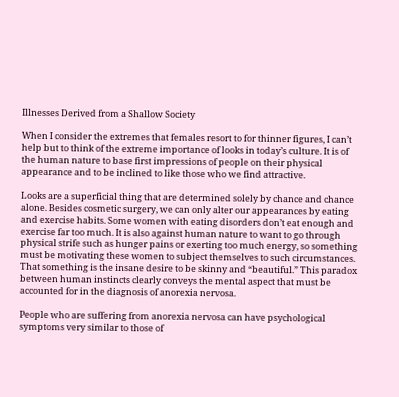Illnesses Derived from a Shallow Society

When I consider the extremes that females resort to for thinner figures, I can’t help but to think of the extreme importance of looks in today’s culture. It is of the human nature to base first impressions of people on their physical appearance and to be inclined to like those who we find attractive.

Looks are a superficial thing that are determined solely by chance and chance alone. Besides cosmetic surgery, we can only alter our appearances by eating and exercise habits. Some women with eating disorders don’t eat enough and exercise far too much. It is also against human nature to want to go through physical strife such as hunger pains or exerting too much energy, so something must be motivating these women to subject themselves to such circumstances.  That something is the insane desire to be skinny and “beautiful.” This paradox between human instincts clearly conveys the mental aspect that must be accounted for in the diagnosis of anorexia nervosa.

People who are suffering from anorexia nervosa can have psychological symptoms very similar to those of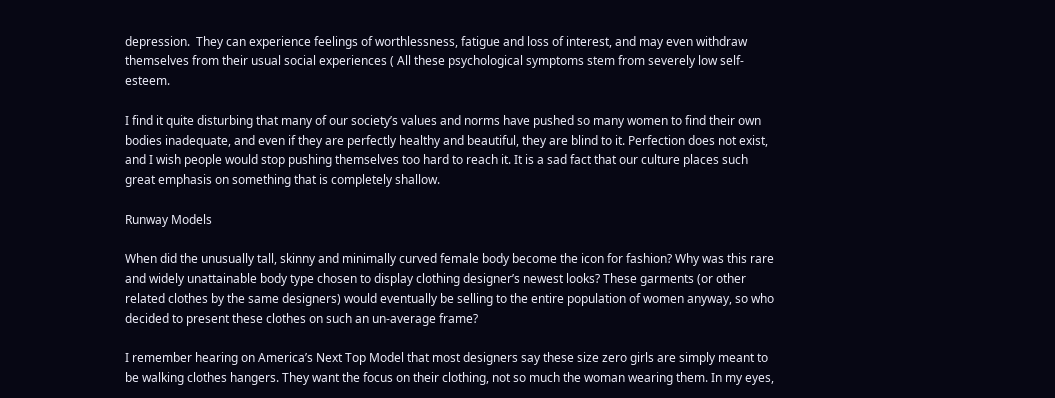depression.  They can experience feelings of worthlessness, fatigue and loss of interest, and may even withdraw themselves from their usual social experiences ( All these psychological symptoms stem from severely low self-esteem.

I find it quite disturbing that many of our society’s values and norms have pushed so many women to find their own bodies inadequate, and even if they are perfectly healthy and beautiful, they are blind to it. Perfection does not exist, and I wish people would stop pushing themselves too hard to reach it. It is a sad fact that our culture places such great emphasis on something that is completely shallow.

Runway Models

When did the unusually tall, skinny and minimally curved female body become the icon for fashion? Why was this rare and widely unattainable body type chosen to display clothing designer’s newest looks? These garments (or other related clothes by the same designers) would eventually be selling to the entire population of women anyway, so who decided to present these clothes on such an un-average frame?

I remember hearing on America’s Next Top Model that most designers say these size zero girls are simply meant to be walking clothes hangers. They want the focus on their clothing, not so much the woman wearing them. In my eyes,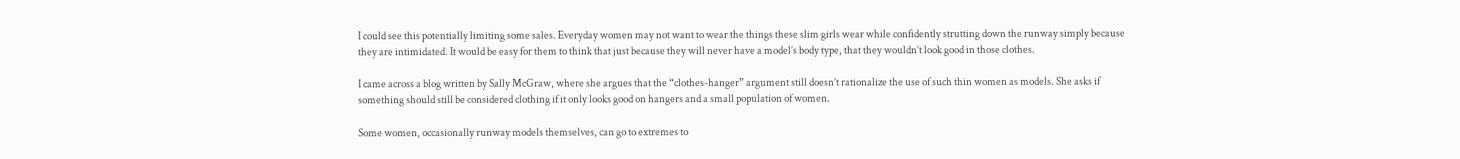I could see this potentially limiting some sales. Everyday women may not want to wear the things these slim girls wear while confidently strutting down the runway simply because they are intimidated. It would be easy for them to think that just because they will never have a model’s body type, that they wouldn’t look good in those clothes.

I came across a blog written by Sally McGraw, where she argues that the “clothes-hanger” argument still doesn’t rationalize the use of such thin women as models. She asks if something should still be considered clothing if it only looks good on hangers and a small population of women.

Some women, occasionally runway models themselves, can go to extremes to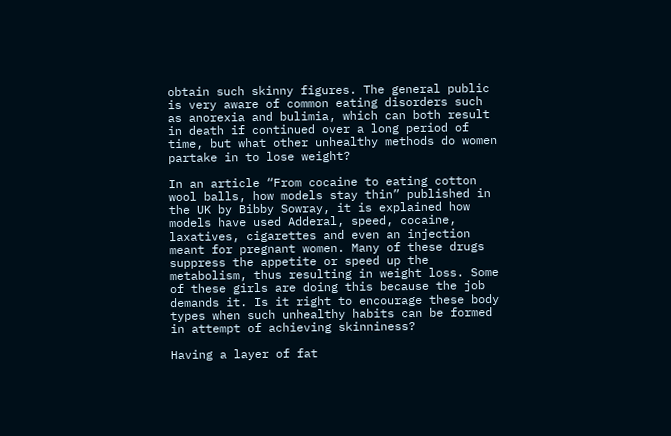obtain such skinny figures. The general public is very aware of common eating disorders such as anorexia and bulimia, which can both result in death if continued over a long period of time, but what other unhealthy methods do women partake in to lose weight?

In an article “From cocaine to eating cotton wool balls, how models stay thin” published in the UK by Bibby Sowray, it is explained how models have used Adderal, speed, cocaine, laxatives, cigarettes and even an injection meant for pregnant women. Many of these drugs suppress the appetite or speed up the metabolism, thus resulting in weight loss. Some of these girls are doing this because the job demands it. Is it right to encourage these body types when such unhealthy habits can be formed in attempt of achieving skinniness?

Having a layer of fat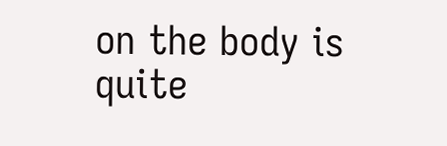on the body is quite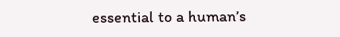essential to a human’s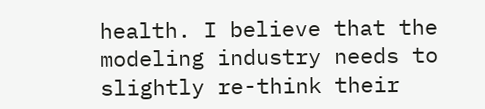health. I believe that the modeling industry needs to slightly re-think their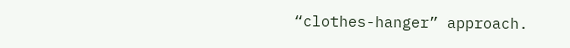“clothes-hanger” approach.